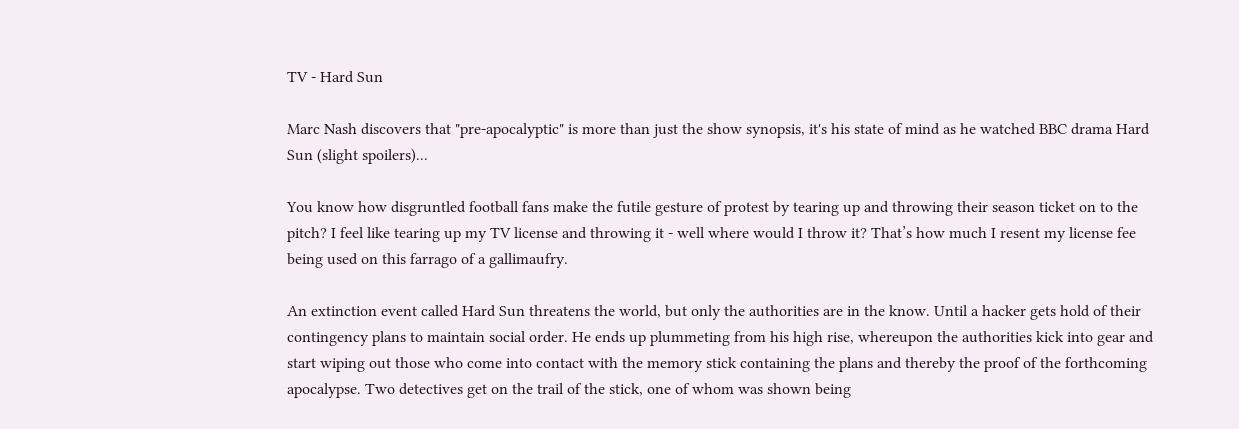TV - Hard Sun

Marc Nash discovers that "pre-apocalyptic" is more than just the show synopsis, it's his state of mind as he watched BBC drama Hard Sun (slight spoilers)...

You know how disgruntled football fans make the futile gesture of protest by tearing up and throwing their season ticket on to the pitch? I feel like tearing up my TV license and throwing it - well where would I throw it? That’s how much I resent my license fee being used on this farrago of a gallimaufry.

An extinction event called Hard Sun threatens the world, but only the authorities are in the know. Until a hacker gets hold of their contingency plans to maintain social order. He ends up plummeting from his high rise, whereupon the authorities kick into gear and start wiping out those who come into contact with the memory stick containing the plans and thereby the proof of the forthcoming apocalypse. Two detectives get on the trail of the stick, one of whom was shown being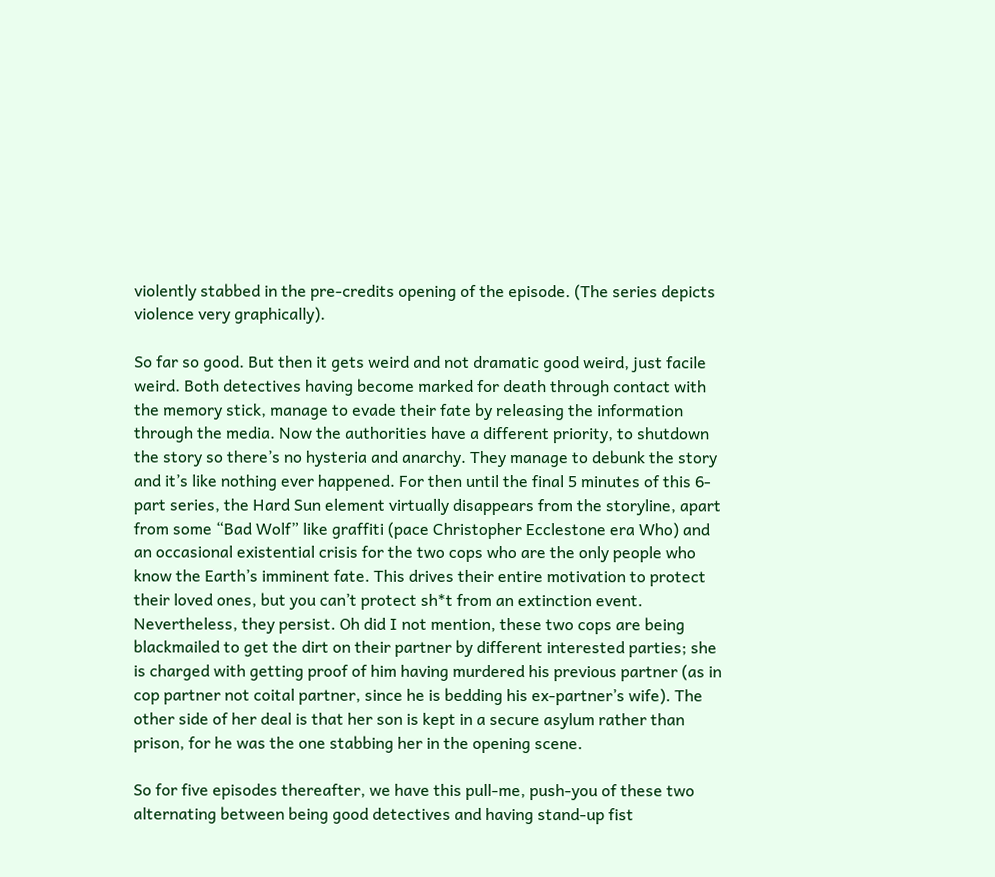violently stabbed in the pre-credits opening of the episode. (The series depicts violence very graphically).

So far so good. But then it gets weird and not dramatic good weird, just facile weird. Both detectives having become marked for death through contact with the memory stick, manage to evade their fate by releasing the information through the media. Now the authorities have a different priority, to shutdown the story so there’s no hysteria and anarchy. They manage to debunk the story and it’s like nothing ever happened. For then until the final 5 minutes of this 6-part series, the Hard Sun element virtually disappears from the storyline, apart from some “Bad Wolf” like graffiti (pace Christopher Ecclestone era Who) and an occasional existential crisis for the two cops who are the only people who know the Earth’s imminent fate. This drives their entire motivation to protect their loved ones, but you can’t protect sh*t from an extinction event. Nevertheless, they persist. Oh did I not mention, these two cops are being blackmailed to get the dirt on their partner by different interested parties; she is charged with getting proof of him having murdered his previous partner (as in cop partner not coital partner, since he is bedding his ex-partner’s wife). The other side of her deal is that her son is kept in a secure asylum rather than prison, for he was the one stabbing her in the opening scene.

So for five episodes thereafter, we have this pull-me, push-you of these two alternating between being good detectives and having stand-up fist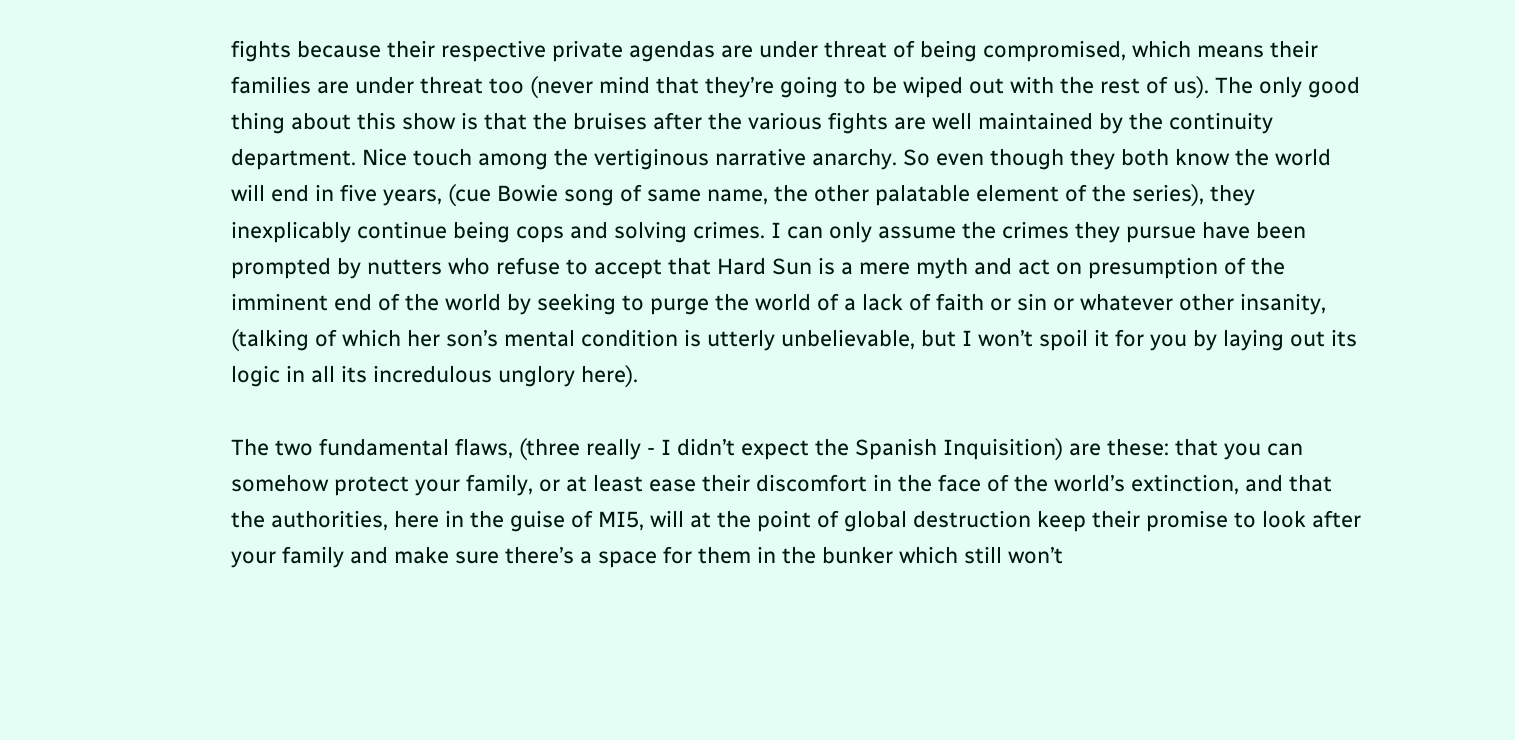fights because their respective private agendas are under threat of being compromised, which means their families are under threat too (never mind that they’re going to be wiped out with the rest of us). The only good thing about this show is that the bruises after the various fights are well maintained by the continuity department. Nice touch among the vertiginous narrative anarchy. So even though they both know the world will end in five years, (cue Bowie song of same name, the other palatable element of the series), they inexplicably continue being cops and solving crimes. I can only assume the crimes they pursue have been prompted by nutters who refuse to accept that Hard Sun is a mere myth and act on presumption of the imminent end of the world by seeking to purge the world of a lack of faith or sin or whatever other insanity, (talking of which her son’s mental condition is utterly unbelievable, but I won’t spoil it for you by laying out its logic in all its incredulous unglory here).

The two fundamental flaws, (three really - I didn’t expect the Spanish Inquisition) are these: that you can somehow protect your family, or at least ease their discomfort in the face of the world’s extinction, and that the authorities, here in the guise of MI5, will at the point of global destruction keep their promise to look after your family and make sure there’s a space for them in the bunker which still won’t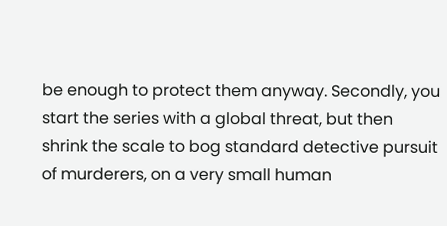be enough to protect them anyway. Secondly, you start the series with a global threat, but then shrink the scale to bog standard detective pursuit of murderers, on a very small human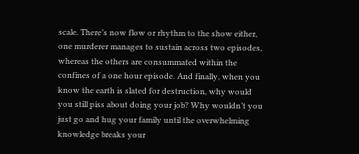scale. There’s now flow or rhythm to the show either, one murderer manages to sustain across two episodes, whereas the others are consummated within the confines of a one hour episode. And finally, when you know the earth is slated for destruction, why would you still piss about doing your job? Why wouldn’t you just go and hug your family until the overwhelming knowledge breaks your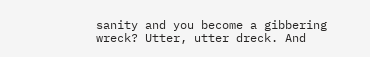sanity and you become a gibbering wreck? Utter, utter dreck. And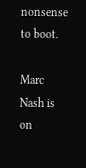nonsense to boot.

Marc Nash is on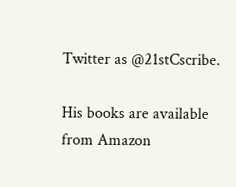Twitter as @21stCscribe.

His books are available from Amazon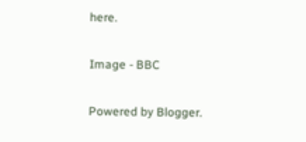here.

Image - BBC

Powered by Blogger.